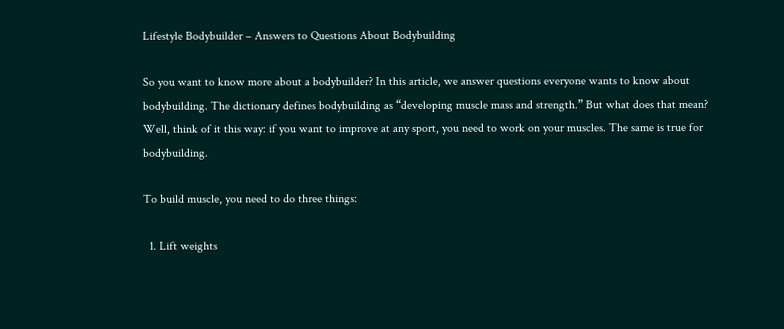Lifestyle Bodybuilder – Answers to Questions About Bodybuilding

So you want to know more about a bodybuilder? In this article, we answer questions everyone wants to know about bodybuilding. The dictionary defines bodybuilding as “developing muscle mass and strength.” But what does that mean? Well, think of it this way: if you want to improve at any sport, you need to work on your muscles. The same is true for bodybuilding.

To build muscle, you need to do three things:

  1. Lift weights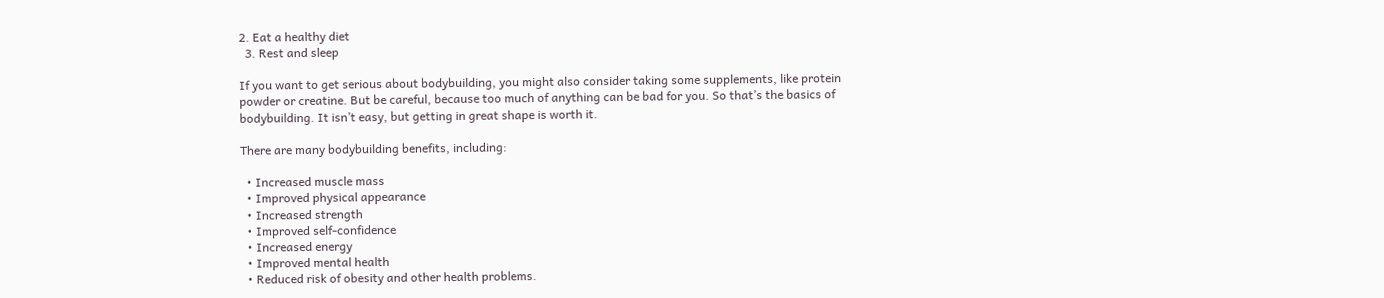2. Eat a healthy diet
  3. Rest and sleep

If you want to get serious about bodybuilding, you might also consider taking some supplements, like protein powder or creatine. But be careful, because too much of anything can be bad for you. So that’s the basics of bodybuilding. It isn’t easy, but getting in great shape is worth it.

There are many bodybuilding benefits, including:

  • Increased muscle mass
  • Improved physical appearance
  • Increased strength
  • Improved self-confidence
  • Increased energy
  • Improved mental health
  • Reduced risk of obesity and other health problems.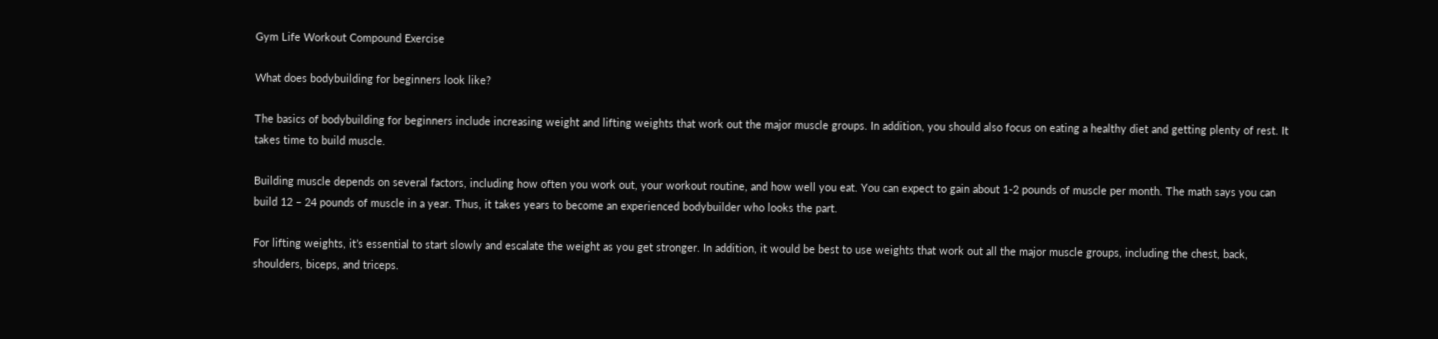Gym Life Workout Compound Exercise

What does bodybuilding for beginners look like?

The basics of bodybuilding for beginners include increasing weight and lifting weights that work out the major muscle groups. In addition, you should also focus on eating a healthy diet and getting plenty of rest. It takes time to build muscle.

Building muscle depends on several factors, including how often you work out, your workout routine, and how well you eat. You can expect to gain about 1-2 pounds of muscle per month. The math says you can build 12 – 24 pounds of muscle in a year. Thus, it takes years to become an experienced bodybuilder who looks the part.

For lifting weights, it’s essential to start slowly and escalate the weight as you get stronger. In addition, it would be best to use weights that work out all the major muscle groups, including the chest, back, shoulders, biceps, and triceps.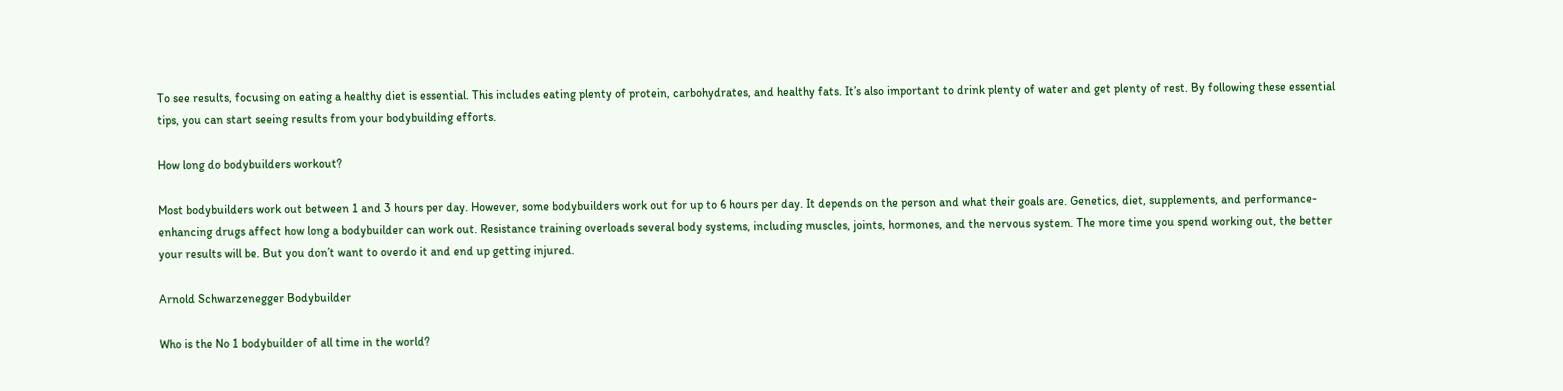To see results, focusing on eating a healthy diet is essential. This includes eating plenty of protein, carbohydrates, and healthy fats. It’s also important to drink plenty of water and get plenty of rest. By following these essential tips, you can start seeing results from your bodybuilding efforts.

How long do bodybuilders workout?

Most bodybuilders work out between 1 and 3 hours per day. However, some bodybuilders work out for up to 6 hours per day. It depends on the person and what their goals are. Genetics, diet, supplements, and performance-enhancing drugs affect how long a bodybuilder can work out. Resistance training overloads several body systems, including muscles, joints, hormones, and the nervous system. The more time you spend working out, the better your results will be. But you don’t want to overdo it and end up getting injured.

Arnold Schwarzenegger Bodybuilder

Who is the No 1 bodybuilder of all time in the world?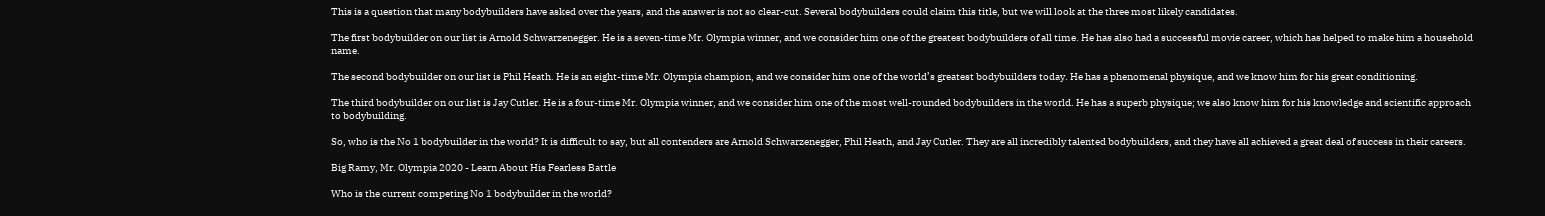This is a question that many bodybuilders have asked over the years, and the answer is not so clear-cut. Several bodybuilders could claim this title, but we will look at the three most likely candidates.

The first bodybuilder on our list is Arnold Schwarzenegger. He is a seven-time Mr. Olympia winner, and we consider him one of the greatest bodybuilders of all time. He has also had a successful movie career, which has helped to make him a household name.

The second bodybuilder on our list is Phil Heath. He is an eight-time Mr. Olympia champion, and we consider him one of the world’s greatest bodybuilders today. He has a phenomenal physique, and we know him for his great conditioning.

The third bodybuilder on our list is Jay Cutler. He is a four-time Mr. Olympia winner, and we consider him one of the most well-rounded bodybuilders in the world. He has a superb physique; we also know him for his knowledge and scientific approach to bodybuilding.

So, who is the No 1 bodybuilder in the world? It is difficult to say, but all contenders are Arnold Schwarzenegger, Phil Heath, and Jay Cutler. They are all incredibly talented bodybuilders, and they have all achieved a great deal of success in their careers.

Big Ramy, Mr. Olympia 2020 - Learn About His Fearless Battle

Who is the current competing No 1 bodybuilder in the world?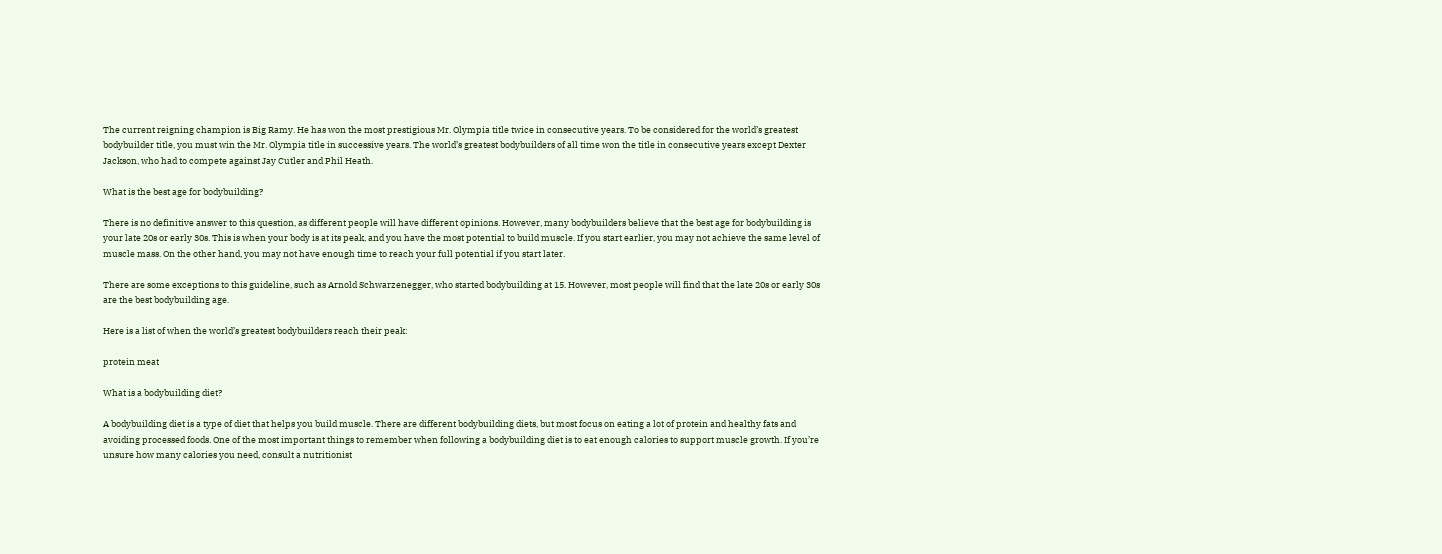The current reigning champion is Big Ramy. He has won the most prestigious Mr. Olympia title twice in consecutive years. To be considered for the world’s greatest bodybuilder title, you must win the Mr. Olympia title in successive years. The world’s greatest bodybuilders of all time won the title in consecutive years except Dexter Jackson, who had to compete against Jay Cutler and Phil Heath.

What is the best age for bodybuilding?

There is no definitive answer to this question, as different people will have different opinions. However, many bodybuilders believe that the best age for bodybuilding is your late 20s or early 30s. This is when your body is at its peak, and you have the most potential to build muscle. If you start earlier, you may not achieve the same level of muscle mass. On the other hand, you may not have enough time to reach your full potential if you start later.

There are some exceptions to this guideline, such as Arnold Schwarzenegger, who started bodybuilding at 15. However, most people will find that the late 20s or early 30s are the best bodybuilding age.

Here is a list of when the world’s greatest bodybuilders reach their peak:

protein meat

What is a bodybuilding diet?

A bodybuilding diet is a type of diet that helps you build muscle. There are different bodybuilding diets, but most focus on eating a lot of protein and healthy fats and avoiding processed foods. One of the most important things to remember when following a bodybuilding diet is to eat enough calories to support muscle growth. If you’re unsure how many calories you need, consult a nutritionist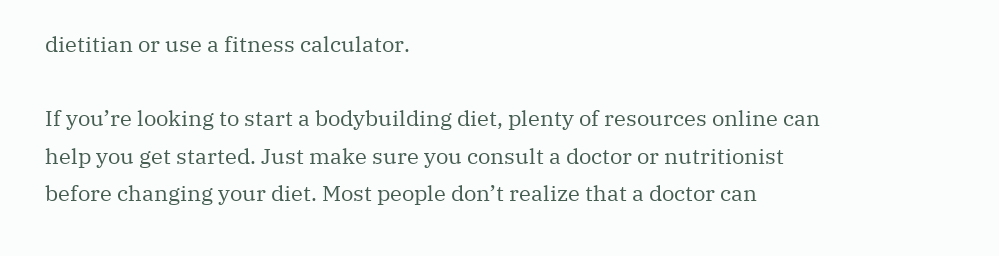dietitian or use a fitness calculator.

If you’re looking to start a bodybuilding diet, plenty of resources online can help you get started. Just make sure you consult a doctor or nutritionist before changing your diet. Most people don’t realize that a doctor can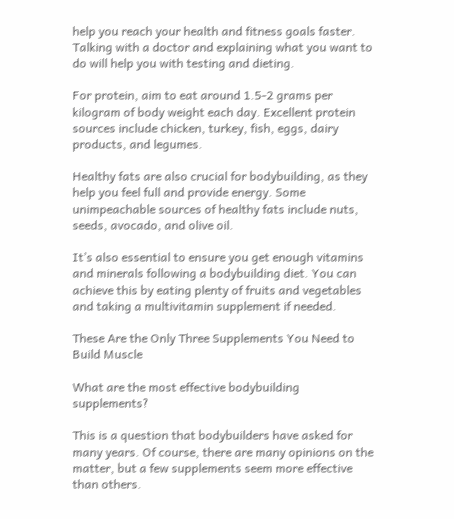help you reach your health and fitness goals faster. Talking with a doctor and explaining what you want to do will help you with testing and dieting.

For protein, aim to eat around 1.5-2 grams per kilogram of body weight each day. Excellent protein sources include chicken, turkey, fish, eggs, dairy products, and legumes.

Healthy fats are also crucial for bodybuilding, as they help you feel full and provide energy. Some unimpeachable sources of healthy fats include nuts, seeds, avocado, and olive oil.

It’s also essential to ensure you get enough vitamins and minerals following a bodybuilding diet. You can achieve this by eating plenty of fruits and vegetables and taking a multivitamin supplement if needed.

These Are the Only Three Supplements You Need to Build Muscle

What are the most effective bodybuilding supplements?

This is a question that bodybuilders have asked for many years. Of course, there are many opinions on the matter, but a few supplements seem more effective than others.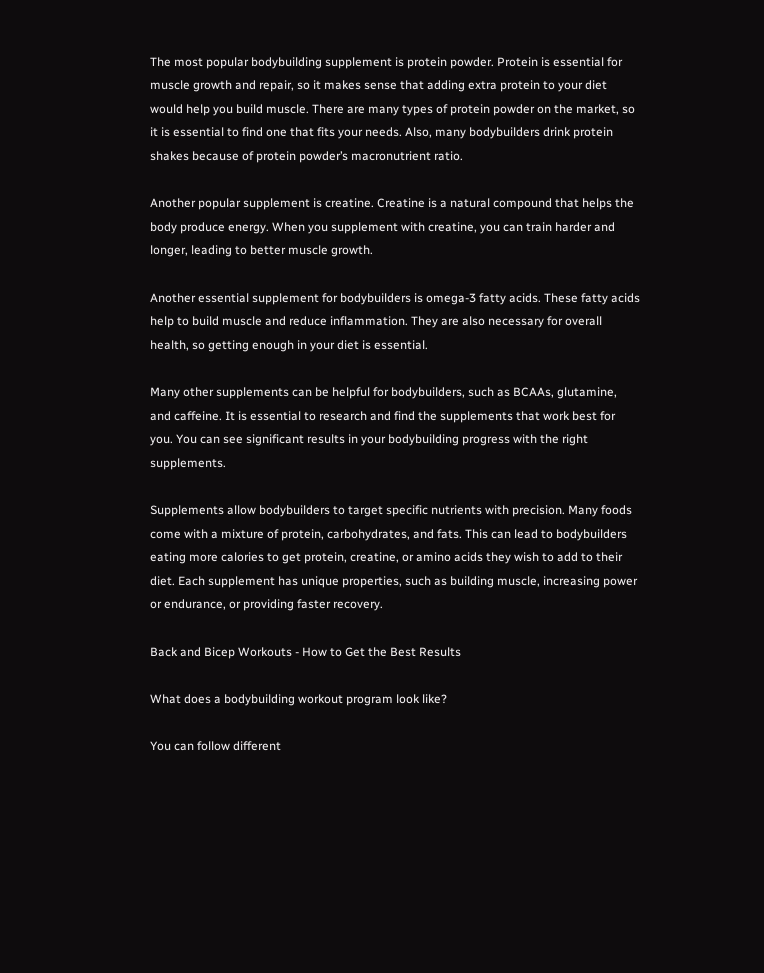The most popular bodybuilding supplement is protein powder. Protein is essential for muscle growth and repair, so it makes sense that adding extra protein to your diet would help you build muscle. There are many types of protein powder on the market, so it is essential to find one that fits your needs. Also, many bodybuilders drink protein shakes because of protein powder’s macronutrient ratio.

Another popular supplement is creatine. Creatine is a natural compound that helps the body produce energy. When you supplement with creatine, you can train harder and longer, leading to better muscle growth.

Another essential supplement for bodybuilders is omega-3 fatty acids. These fatty acids help to build muscle and reduce inflammation. They are also necessary for overall health, so getting enough in your diet is essential.

Many other supplements can be helpful for bodybuilders, such as BCAAs, glutamine, and caffeine. It is essential to research and find the supplements that work best for you. You can see significant results in your bodybuilding progress with the right supplements.

Supplements allow bodybuilders to target specific nutrients with precision. Many foods come with a mixture of protein, carbohydrates, and fats. This can lead to bodybuilders eating more calories to get protein, creatine, or amino acids they wish to add to their diet. Each supplement has unique properties, such as building muscle, increasing power or endurance, or providing faster recovery.

Back and Bicep Workouts - How to Get the Best Results

What does a bodybuilding workout program look like?

You can follow different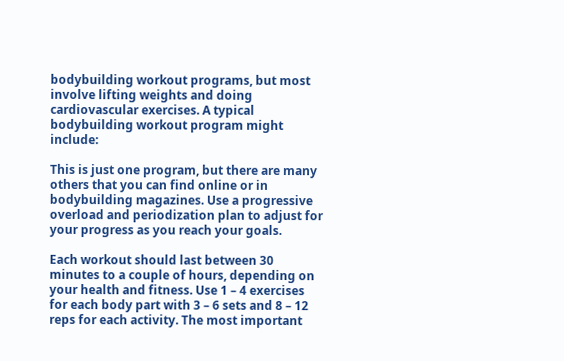bodybuilding workout programs, but most involve lifting weights and doing cardiovascular exercises. A typical bodybuilding workout program might include:

This is just one program, but there are many others that you can find online or in bodybuilding magazines. Use a progressive overload and periodization plan to adjust for your progress as you reach your goals.

Each workout should last between 30 minutes to a couple of hours, depending on your health and fitness. Use 1 – 4 exercises for each body part with 3 – 6 sets and 8 – 12 reps for each activity. The most important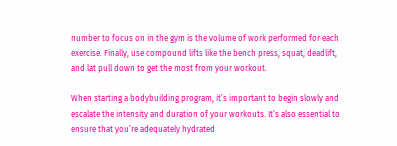number to focus on in the gym is the volume of work performed for each exercise. Finally, use compound lifts like the bench press, squat, deadlift, and lat pull down to get the most from your workout.

When starting a bodybuilding program, it’s important to begin slowly and escalate the intensity and duration of your workouts. It’s also essential to ensure that you’re adequately hydrated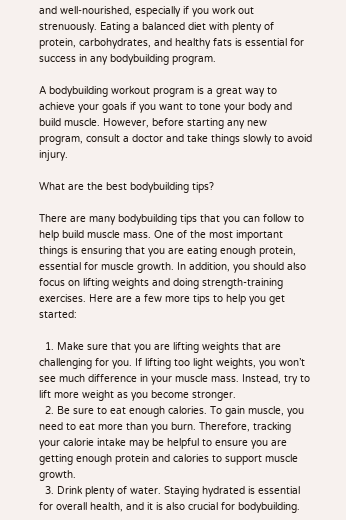and well-nourished, especially if you work out strenuously. Eating a balanced diet with plenty of protein, carbohydrates, and healthy fats is essential for success in any bodybuilding program.

A bodybuilding workout program is a great way to achieve your goals if you want to tone your body and build muscle. However, before starting any new program, consult a doctor and take things slowly to avoid injury.

What are the best bodybuilding tips?

There are many bodybuilding tips that you can follow to help build muscle mass. One of the most important things is ensuring that you are eating enough protein, essential for muscle growth. In addition, you should also focus on lifting weights and doing strength-training exercises. Here are a few more tips to help you get started:

  1. Make sure that you are lifting weights that are challenging for you. If lifting too light weights, you won’t see much difference in your muscle mass. Instead, try to lift more weight as you become stronger.
  2. Be sure to eat enough calories. To gain muscle, you need to eat more than you burn. Therefore, tracking your calorie intake may be helpful to ensure you are getting enough protein and calories to support muscle growth.
  3. Drink plenty of water. Staying hydrated is essential for overall health, and it is also crucial for bodybuilding.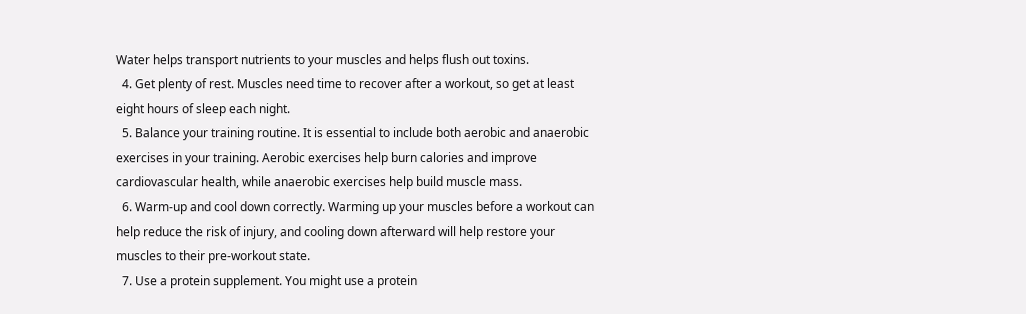Water helps transport nutrients to your muscles and helps flush out toxins.
  4. Get plenty of rest. Muscles need time to recover after a workout, so get at least eight hours of sleep each night.
  5. Balance your training routine. It is essential to include both aerobic and anaerobic exercises in your training. Aerobic exercises help burn calories and improve cardiovascular health, while anaerobic exercises help build muscle mass.
  6. Warm-up and cool down correctly. Warming up your muscles before a workout can help reduce the risk of injury, and cooling down afterward will help restore your muscles to their pre-workout state.
  7. Use a protein supplement. You might use a protein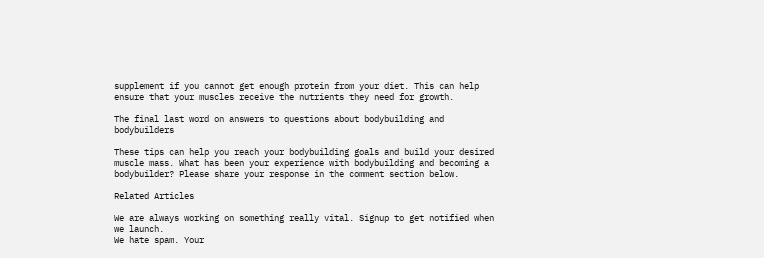supplement if you cannot get enough protein from your diet. This can help ensure that your muscles receive the nutrients they need for growth.

The final last word on answers to questions about bodybuilding and bodybuilders

These tips can help you reach your bodybuilding goals and build your desired muscle mass. What has been your experience with bodybuilding and becoming a bodybuilder? Please share your response in the comment section below.

Related Articles

We are always working on something really vital. Signup to get notified when we launch.
We hate spam. Your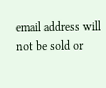email address will not be sold or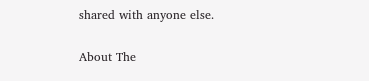shared with anyone else.

About The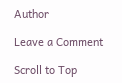Author

Leave a Comment

Scroll to Top